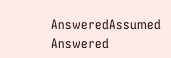AnsweredAssumed Answered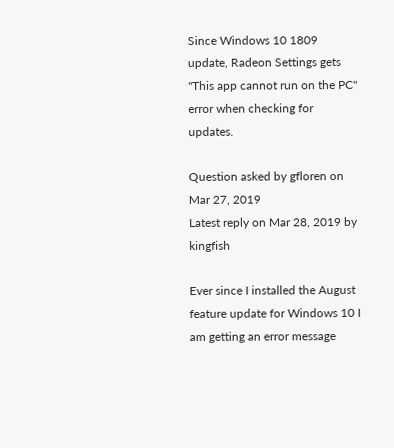Since Windows 10 1809 update, Radeon Settings gets "This app cannot run on the PC" error when checking for updates.

Question asked by gfloren on Mar 27, 2019
Latest reply on Mar 28, 2019 by kingfish

Ever since I installed the August feature update for Windows 10 I am getting an error message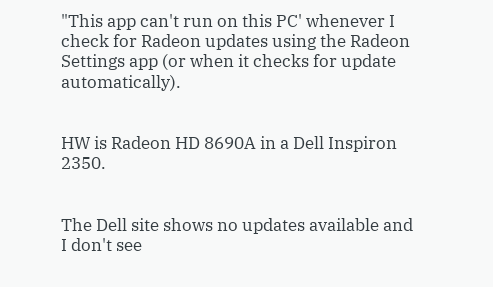"This app can't run on this PC' whenever I check for Radeon updates using the Radeon Settings app (or when it checks for update automatically).


HW is Radeon HD 8690A in a Dell Inspiron 2350.


The Dell site shows no updates available and I don't see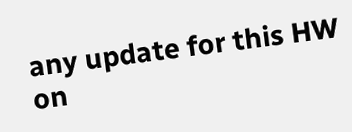any update for this HW on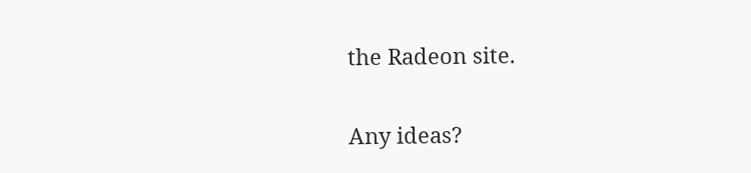the Radeon site.


Any ideas?